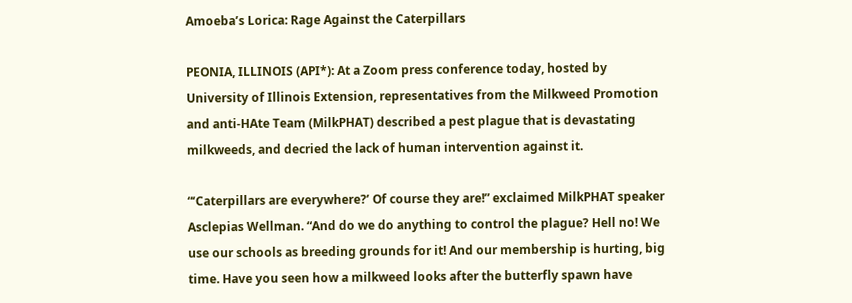Amoeba’s Lorica: Rage Against the Caterpillars

PEONIA, ILLINOIS (API*): At a Zoom press conference today, hosted by University of Illinois Extension, representatives from the Milkweed Promotion and anti-HAte Team (MilkPHAT) described a pest plague that is devastating milkweeds, and decried the lack of human intervention against it.

“‘Caterpillars are everywhere?’ Of course they are!” exclaimed MilkPHAT speaker Asclepias Wellman. “And do we do anything to control the plague? Hell no! We use our schools as breeding grounds for it! And our membership is hurting, big time. Have you seen how a milkweed looks after the butterfly spawn have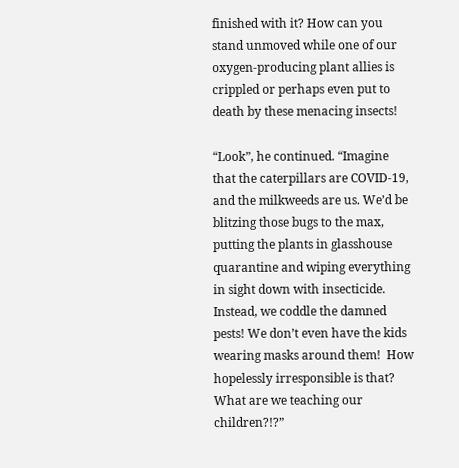finished with it? How can you stand unmoved while one of our oxygen-producing plant allies is crippled or perhaps even put to death by these menacing insects!

“Look”, he continued. “Imagine that the caterpillars are COVID-19, and the milkweeds are us. We’d be blitzing those bugs to the max, putting the plants in glasshouse quarantine and wiping everything in sight down with insecticide. Instead, we coddle the damned pests! We don’t even have the kids wearing masks around them!  How hopelessly irresponsible is that? What are we teaching our children?!?”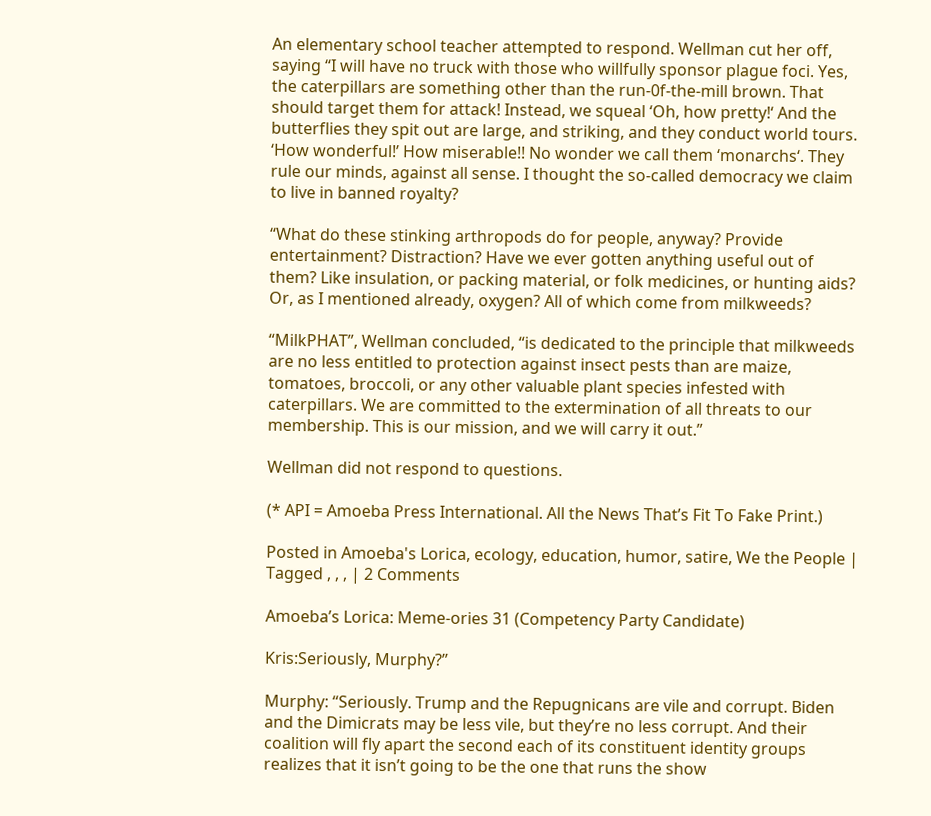An elementary school teacher attempted to respond. Wellman cut her off, saying “I will have no truck with those who willfully sponsor plague foci. Yes, the caterpillars are something other than the run-0f-the-mill brown. That should target them for attack! Instead, we squeal ‘Oh, how pretty!‘ And the butterflies they spit out are large, and striking, and they conduct world tours. ‘How wonderful!’ How miserable!! No wonder we call them ‘monarchs‘. They rule our minds, against all sense. I thought the so-called democracy we claim to live in banned royalty?

“What do these stinking arthropods do for people, anyway? Provide entertainment? Distraction? Have we ever gotten anything useful out of them? Like insulation, or packing material, or folk medicines, or hunting aids? Or, as I mentioned already, oxygen? All of which come from milkweeds?

“MilkPHAT”, Wellman concluded, “is dedicated to the principle that milkweeds are no less entitled to protection against insect pests than are maize, tomatoes, broccoli, or any other valuable plant species infested with caterpillars. We are committed to the extermination of all threats to our membership. This is our mission, and we will carry it out.”

Wellman did not respond to questions.

(* API = Amoeba Press International. All the News That’s Fit To Fake Print.)

Posted in Amoeba's Lorica, ecology, education, humor, satire, We the People | Tagged , , , | 2 Comments

Amoeba’s Lorica: Meme-ories 31 (Competency Party Candidate)

Kris:Seriously, Murphy?”

Murphy: “Seriously. Trump and the Repugnicans are vile and corrupt. Biden and the Dimicrats may be less vile, but they’re no less corrupt. And their coalition will fly apart the second each of its constituent identity groups realizes that it isn’t going to be the one that runs the show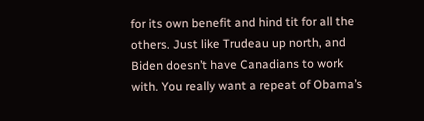for its own benefit and hind tit for all the others. Just like Trudeau up north, and Biden doesn’t have Canadians to work with. You really want a repeat of Obama’s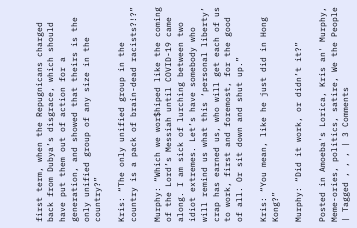first term, when the Repugnicans charged back from Dubya’s disgrace, which should have put them out of action for a generation, and showed that theirs is the only unified group of any size in the country?”

Kris: “The only unified group in the country is a pack of brain-dead racists?!?”

Murphy: “Which we wor$hiped like the coming of the Lord’s Messiah until COVID-19 came along. I am sick of lurching between two idiot extremes. Let’s have somebody who will remind us what this ‘personal liberty’ crap has earned us, who will get each of us to work, first and foremost, for the good of all. Or sit down and shut up.”

Kris: “You mean, like he just did in Hong Kong?”

Murphy: “Did it work, or didn’t it?”

Posted in Amoeba's Lorica, Kris an' Murphy, Meme-ories, politics, satire, We the People | Tagged , , , | 3 Comments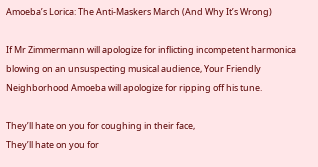Amoeba’s Lorica: The Anti-Maskers March (And Why It’s Wrong)

If Mr Zimmermann will apologize for inflicting incompetent harmonica blowing on an unsuspecting musical audience, Your Friendly Neighborhood Amoeba will apologize for ripping off his tune.

They’ll hate on you for coughing in their face,
They’ll hate on you for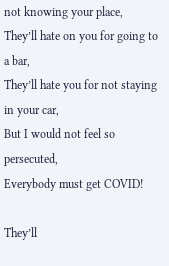not knowing your place,
They’ll hate on you for going to a bar,
They’ll hate you for not staying in your car,
But I would not feel so persecuted,
Everybody must get COVID!

They’ll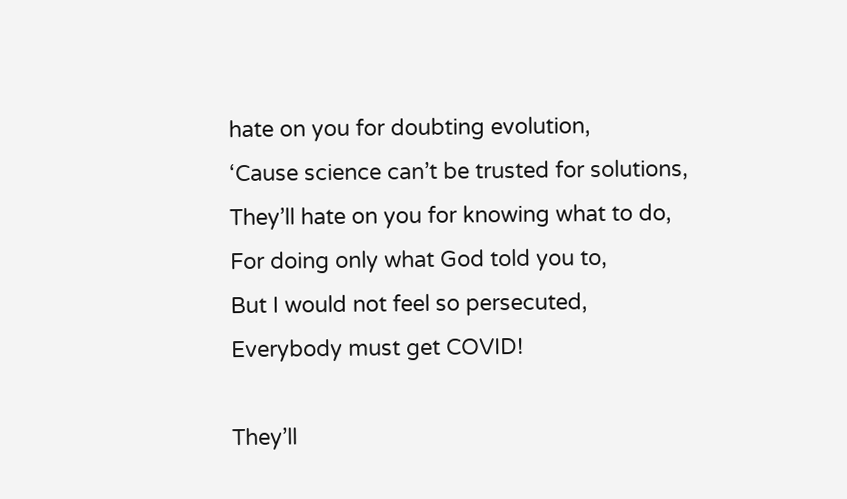hate on you for doubting evolution,
‘Cause science can’t be trusted for solutions,
They’ll hate on you for knowing what to do,
For doing only what God told you to,
But I would not feel so persecuted,
Everybody must get COVID!

They’ll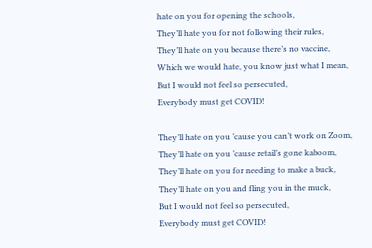hate on you for opening the schools,
They’ll hate you for not following their rules,
They’ll hate on you because there’s no vaccine,
Which we would hate, you know just what I mean,
But I would not feel so persecuted,
Everybody must get COVID!

They’ll hate on you ’cause you can’t work on Zoom,
They’ll hate on you ’cause retail’s gone kaboom,
They’ll hate on you for needing to make a buck,
They’ll hate on you and fling you in the muck,
But I would not feel so persecuted,
Everybody must get COVID!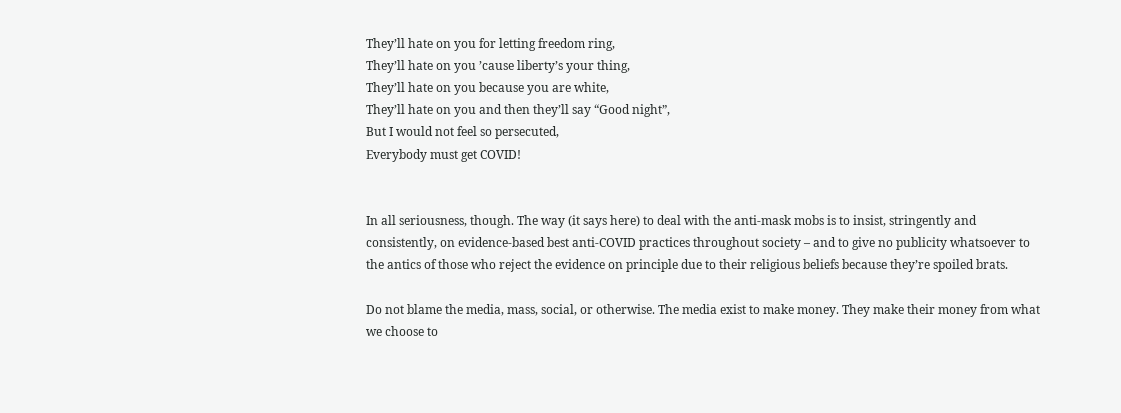They’ll hate on you for letting freedom ring,
They’ll hate on you ’cause liberty’s your thing,
They’ll hate on you because you are white,
They’ll hate on you and then they’ll say “Good night”,
But I would not feel so persecuted,
Everybody must get COVID!


In all seriousness, though. The way (it says here) to deal with the anti-mask mobs is to insist, stringently and consistently, on evidence-based best anti-COVID practices throughout society – and to give no publicity whatsoever to the antics of those who reject the evidence on principle due to their religious beliefs because they’re spoiled brats.

Do not blame the media, mass, social, or otherwise. The media exist to make money. They make their money from what we choose to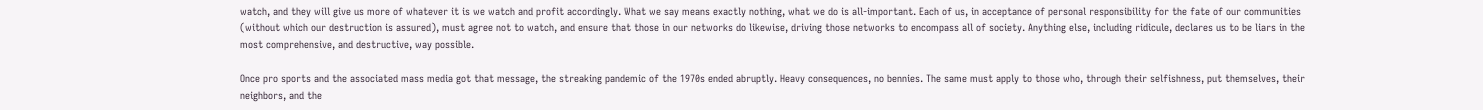watch, and they will give us more of whatever it is we watch and profit accordingly. What we say means exactly nothing, what we do is all-important. Each of us, in acceptance of personal responsibility for the fate of our communities (without which our destruction is assured), must agree not to watch, and ensure that those in our networks do likewise, driving those networks to encompass all of society. Anything else, including ridicule, declares us to be liars in the most comprehensive, and destructive, way possible.

Once pro sports and the associated mass media got that message, the streaking pandemic of the 1970s ended abruptly. Heavy consequences, no bennies. The same must apply to those who, through their selfishness, put themselves, their neighbors, and the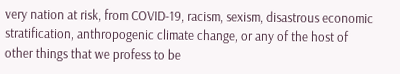very nation at risk, from COVID-19, racism, sexism, disastrous economic stratification, anthropogenic climate change, or any of the host of other things that we profess to be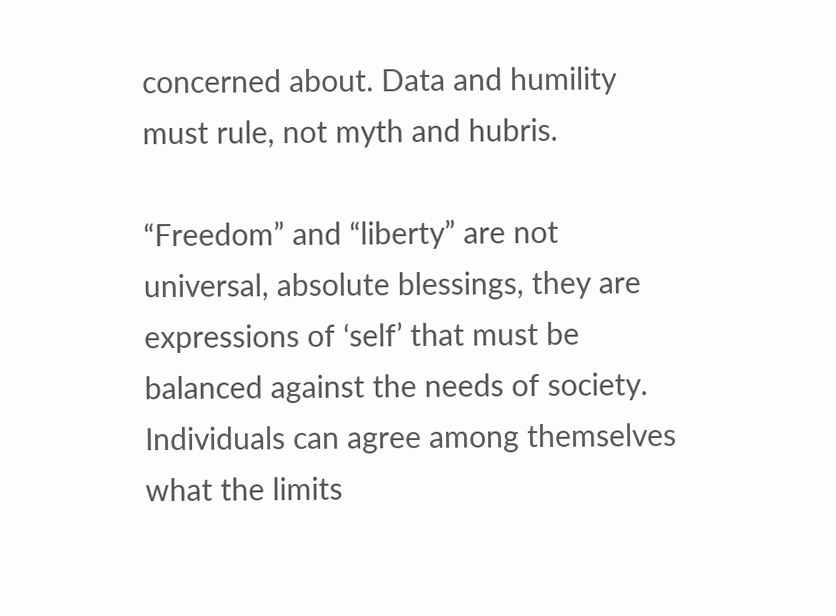concerned about. Data and humility must rule, not myth and hubris.

“Freedom” and “liberty” are not universal, absolute blessings, they are expressions of ‘self’ that must be balanced against the needs of society. Individuals can agree among themselves what the limits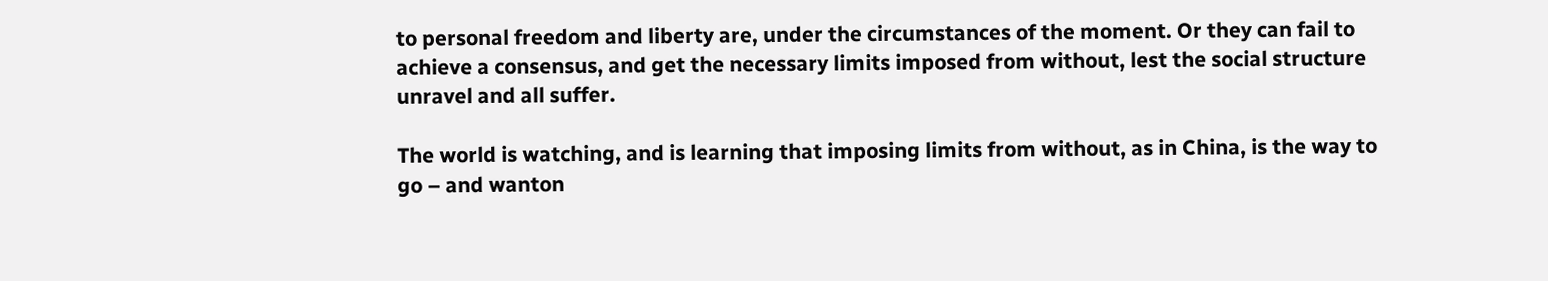to personal freedom and liberty are, under the circumstances of the moment. Or they can fail to achieve a consensus, and get the necessary limits imposed from without, lest the social structure unravel and all suffer.

The world is watching, and is learning that imposing limits from without, as in China, is the way to go – and wanton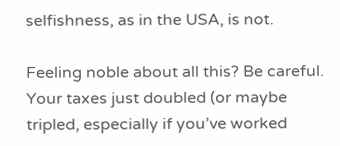selfishness, as in the USA, is not.

Feeling noble about all this? Be careful. Your taxes just doubled (or maybe tripled, especially if you’ve worked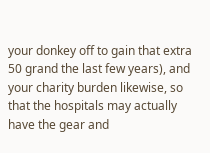your donkey off to gain that extra 50 grand the last few years), and your charity burden likewise, so that the hospitals may actually have the gear and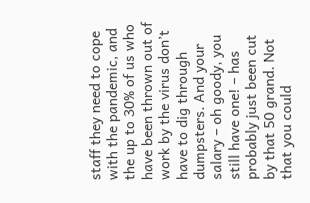staff they need to cope with the pandemic, and the up to 30% of us who have been thrown out of work by the virus don’t have to dig through dumpsters. And your salary – oh goody, you still have one! – has probably just been cut by that 50 grand. Not that you could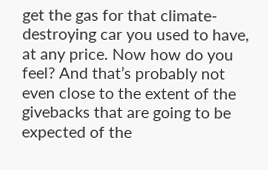get the gas for that climate-destroying car you used to have, at any price. Now how do you feel? And that’s probably not even close to the extent of the givebacks that are going to be expected of the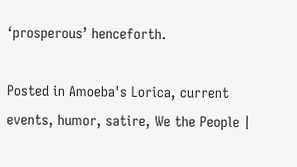‘prosperous’ henceforth.

Posted in Amoeba's Lorica, current events, humor, satire, We the People |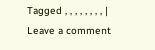Tagged , , , , , , , , | Leave a comment